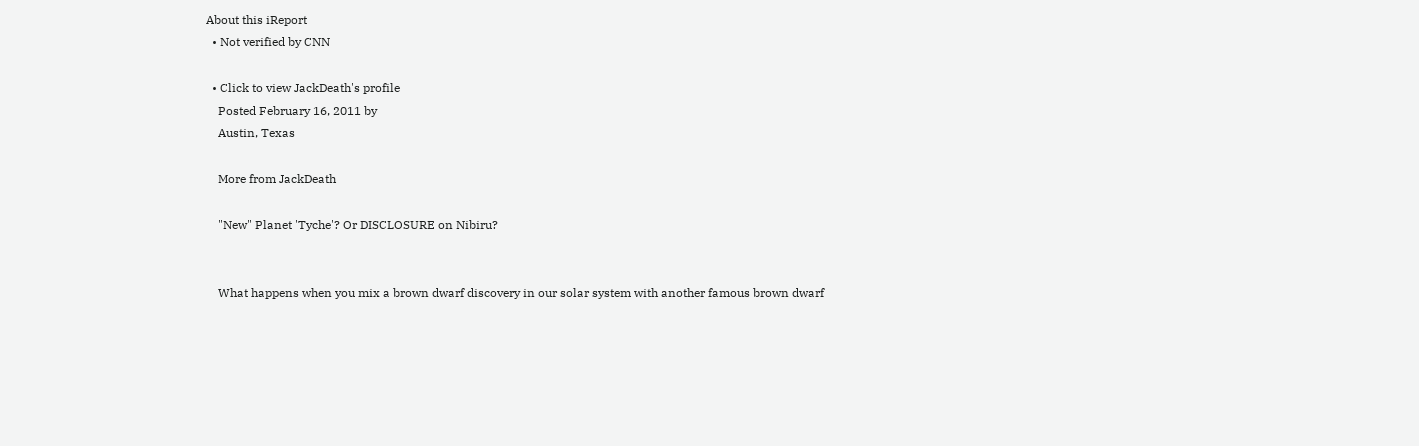About this iReport
  • Not verified by CNN

  • Click to view JackDeath's profile
    Posted February 16, 2011 by
    Austin, Texas

    More from JackDeath

    "New" Planet 'Tyche'? Or DISCLOSURE on Nibiru?


    What happens when you mix a brown dwarf discovery in our solar system with another famous brown dwarf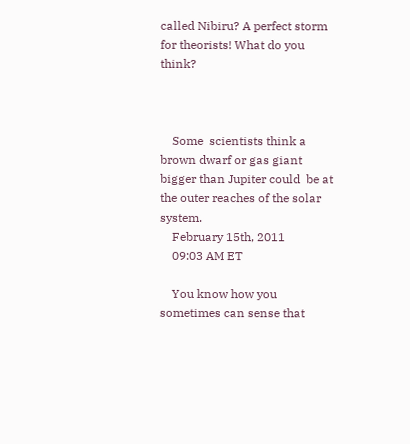called Nibiru? A perfect storm for theorists! What do you think?



    Some  scientists think a brown dwarf or gas giant bigger than Jupiter could  be at the outer reaches of the solar system.
    February 15th, 2011
    09:03 AM ET

    You know how you sometimes can sense that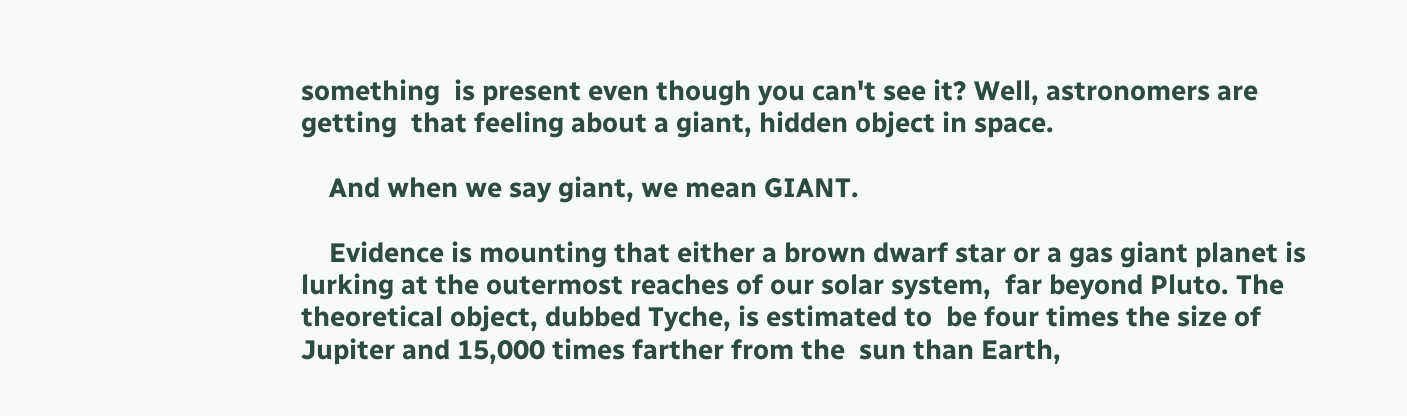something  is present even though you can't see it? Well, astronomers are getting  that feeling about a giant, hidden object in space.

    And when we say giant, we mean GIANT.

    Evidence is mounting that either a brown dwarf star or a gas giant planet is lurking at the outermost reaches of our solar system,  far beyond Pluto. The theoretical object, dubbed Tyche, is estimated to  be four times the size of Jupiter and 15,000 times farther from the  sun than Earth,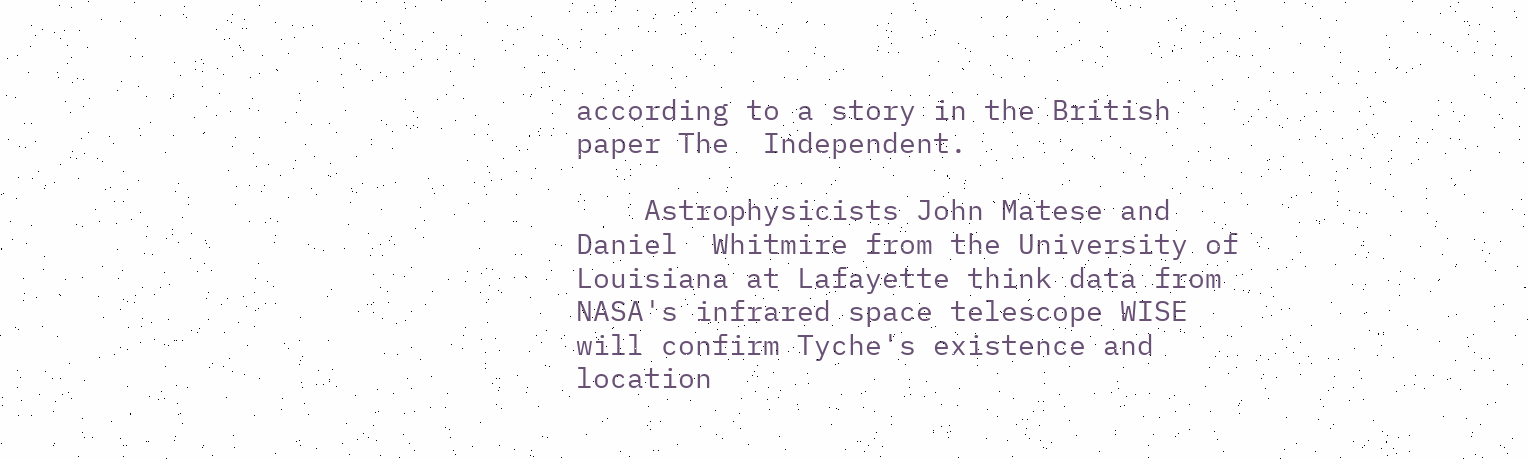according to a story in the British paper The  Independent.

    Astrophysicists John Matese and Daniel  Whitmire from the University of Louisiana at Lafayette think data from  NASA's infrared space telescope WISE will confirm Tyche's existence and  location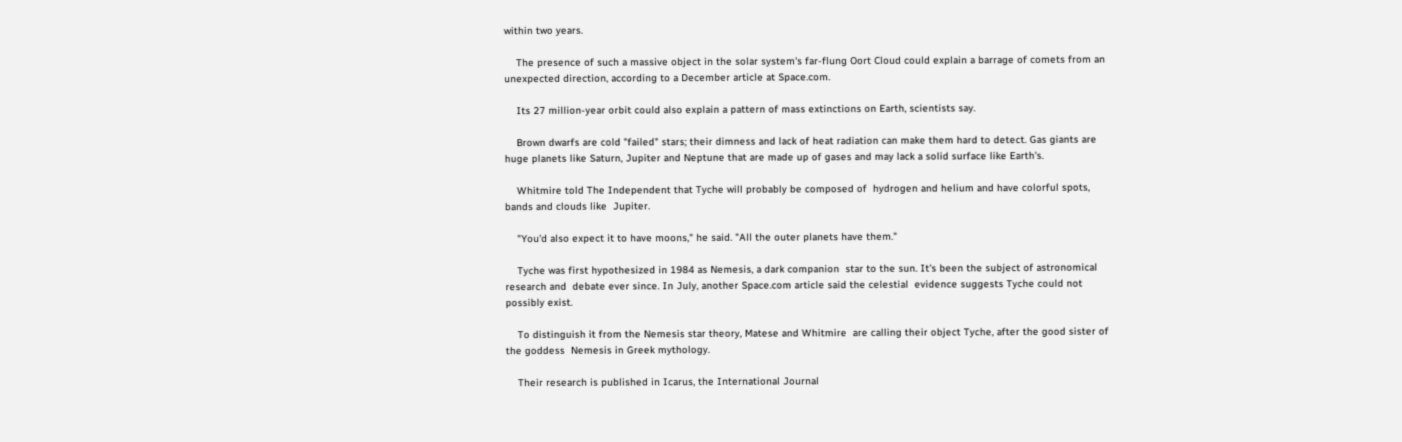within two years.

    The presence of such a massive object in the solar system's far-flung Oort Cloud could explain a barrage of comets from an unexpected direction, according to a December article at Space.com.

    Its 27 million-year orbit could also explain a pattern of mass extinctions on Earth, scientists say.

    Brown dwarfs are cold "failed" stars; their dimness and lack of heat radiation can make them hard to detect. Gas giants are huge planets like Saturn, Jupiter and Neptune that are made up of gases and may lack a solid surface like Earth's.

    Whitmire told The Independent that Tyche will probably be composed of  hydrogen and helium and have colorful spots, bands and clouds like  Jupiter.

    "You'd also expect it to have moons," he said. "All the outer planets have them."

    Tyche was first hypothesized in 1984 as Nemesis, a dark companion  star to the sun. It's been the subject of astronomical research and  debate ever since. In July, another Space.com article said the celestial  evidence suggests Tyche could not possibly exist.

    To distinguish it from the Nemesis star theory, Matese and Whitmire  are calling their object Tyche, after the good sister of the goddess  Nemesis in Greek mythology.

    Their research is published in Icarus, the International Journal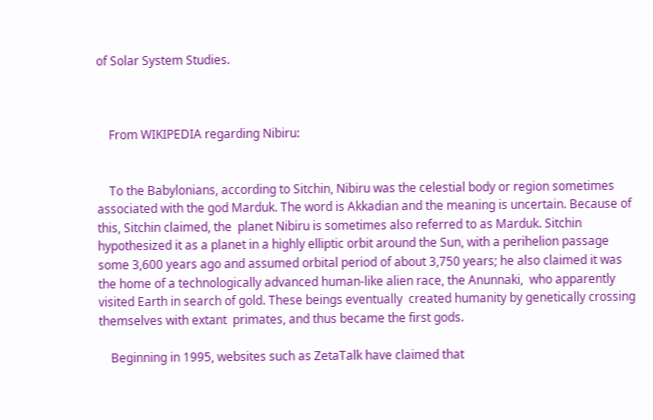of Solar System Studies.



    From WIKIPEDIA regarding Nibiru:


    To the Babylonians, according to Sitchin, Nibiru was the celestial body or region sometimes associated with the god Marduk. The word is Akkadian and the meaning is uncertain. Because of this, Sitchin claimed, the  planet Nibiru is sometimes also referred to as Marduk. Sitchin  hypothesized it as a planet in a highly elliptic orbit around the Sun, with a perihelion passage some 3,600 years ago and assumed orbital period of about 3,750 years; he also claimed it was the home of a technologically advanced human-like alien race, the Anunnaki,  who apparently visited Earth in search of gold. These beings eventually  created humanity by genetically crossing themselves with extant  primates, and thus became the first gods.

    Beginning in 1995, websites such as ZetaTalk have claimed that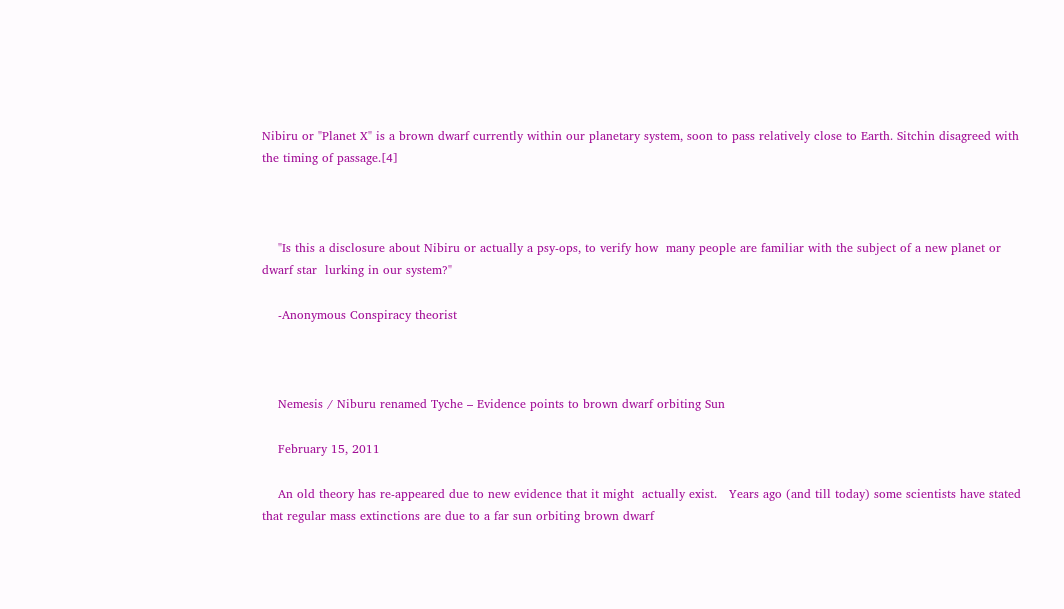Nibiru or "Planet X" is a brown dwarf currently within our planetary system, soon to pass relatively close to Earth. Sitchin disagreed with the timing of passage.[4]



    "Is this a disclosure about Nibiru or actually a psy-ops, to verify how  many people are familiar with the subject of a new planet or dwarf star  lurking in our system?"

    -Anonymous Conspiracy theorist



    Nemesis / Niburu renamed Tyche – Evidence points to brown dwarf orbiting Sun

    February 15, 2011

    An old theory has re-appeared due to new evidence that it might  actually exist.   Years ago (and till today) some scientists have stated  that regular mass extinctions are due to a far sun orbiting brown dwarf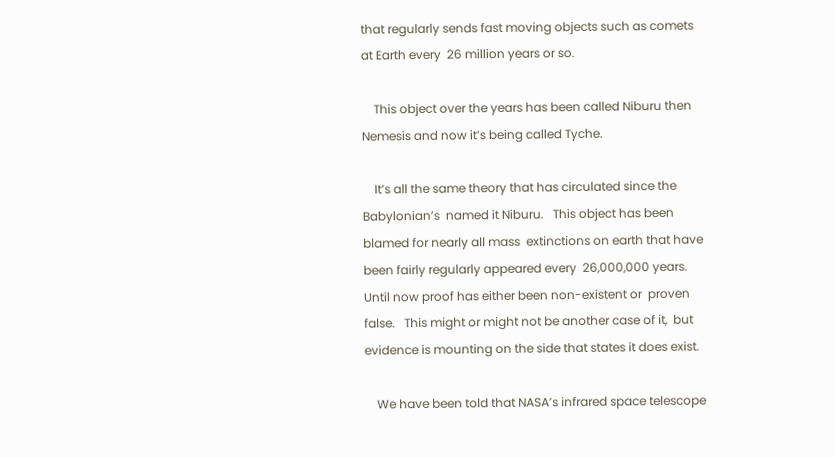that regularly sends fast moving objects such as comets at Earth every  26 million years or so.

    This object over the years has been called Niburu then Nemesis and now it’s being called Tyche.

    It’s all the same theory that has circulated since the Babylonian’s  named it Niburu.   This object has been blamed for nearly all mass  extinctions on earth that have been fairly regularly appeared every  26,000,000 years.  Until now proof has either been non-existent or  proven false.   This might or might not be another case of it,  but  evidence is mounting on the side that states it does exist.

    We have been told that NASA’s infrared space telescope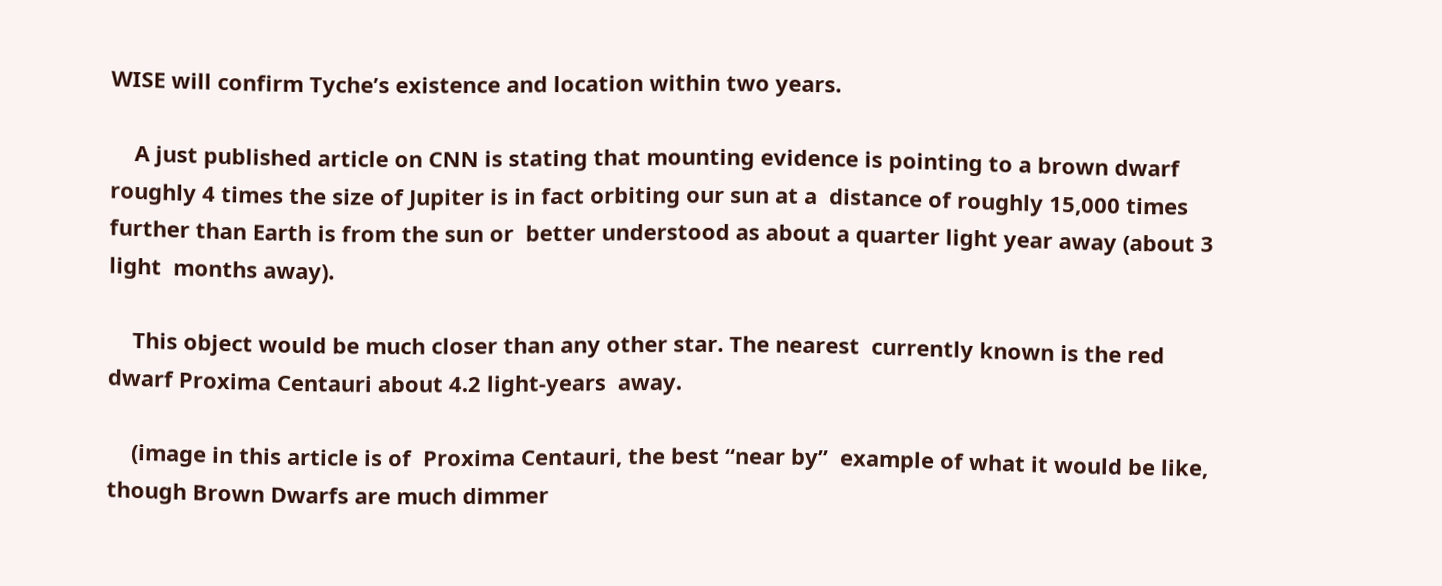WISE will confirm Tyche’s existence and location within two years.

    A just published article on CNN is stating that mounting evidence is pointing to a brown dwarf  roughly 4 times the size of Jupiter is in fact orbiting our sun at a  distance of roughly 15,000 times further than Earth is from the sun or  better understood as about a quarter light year away (about 3 light  months away).

    This object would be much closer than any other star. The nearest  currently known is the red dwarf Proxima Centauri about 4.2 light-years  away.

    (image in this article is of  Proxima Centauri, the best “near by”  example of what it would be like, though Brown Dwarfs are much dimmer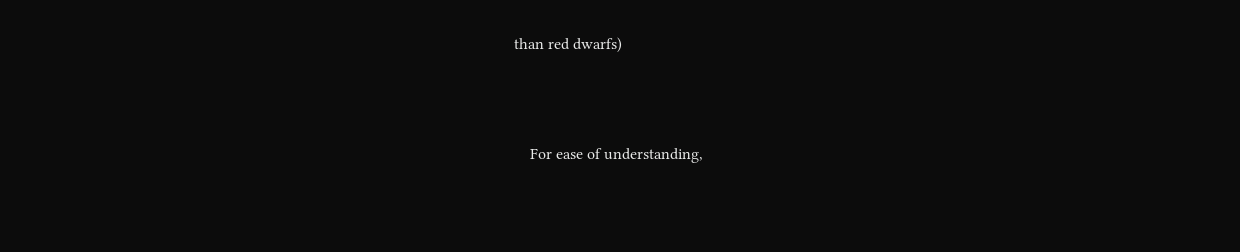than red dwarfs)



    For ease of understanding,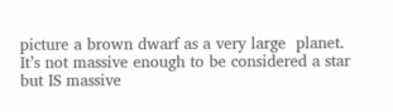picture a brown dwarf as a very large  planet.   It’s not massive enough to be considered a star but IS massive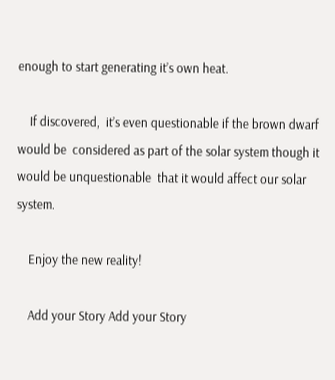enough to start generating it’s own heat.

    If discovered,  it’s even questionable if the brown dwarf would be  considered as part of the solar system though it would be unquestionable  that it would affect our solar system.

    Enjoy the new reality!

    Add your Story Add your Story